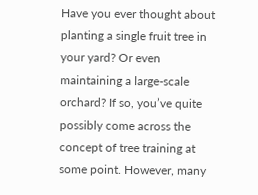Have you ever thought about planting a single fruit tree in your yard? Or even maintaining a large-scale orchard? If so, you’ve quite possibly come across the concept of tree training at some point. However, many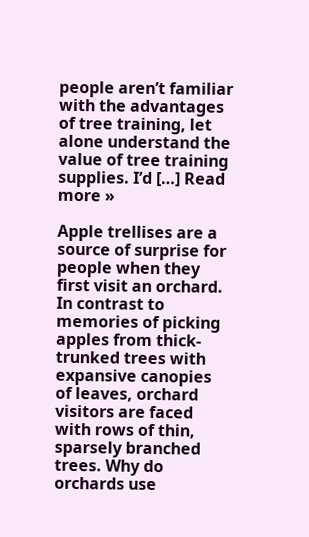people aren’t familiar with the advantages of tree training, let alone understand the value of tree training supplies. I’d […] Read more »

Apple trellises are a source of surprise for people when they first visit an orchard. In contrast to memories of picking apples from thick-trunked trees with expansive canopies of leaves, orchard visitors are faced with rows of thin, sparsely branched trees. Why do orchards use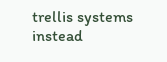trellis systems instead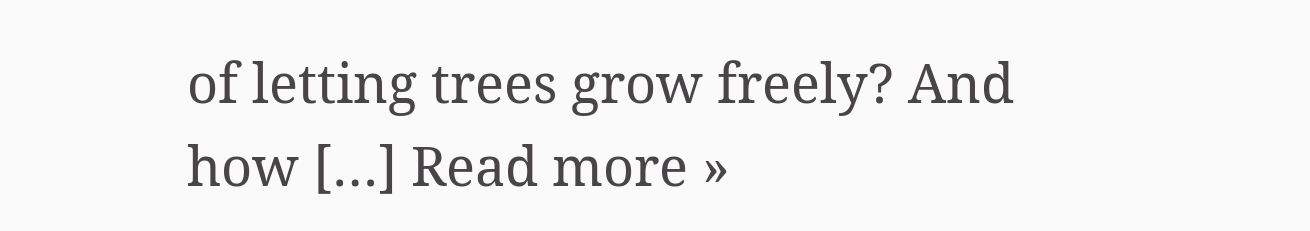of letting trees grow freely? And how […] Read more »